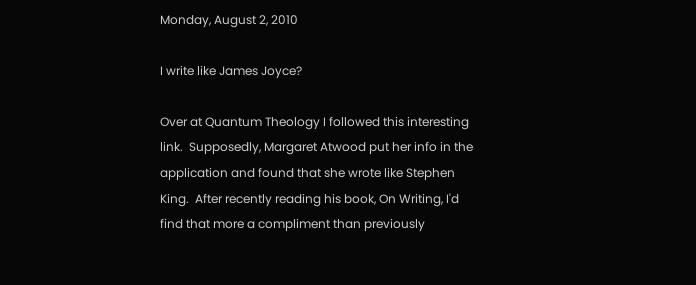Monday, August 2, 2010

I write like James Joyce?

Over at Quantum Theology I followed this interesting link.  Supposedly, Margaret Atwood put her info in the application and found that she wrote like Stephen King.  After recently reading his book, On Writing, I'd find that more a compliment than previously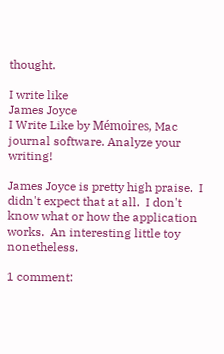thought.

I write like
James Joyce
I Write Like by Mémoires, Mac journal software. Analyze your writing!

James Joyce is pretty high praise.  I didn't expect that at all.  I don't know what or how the application works.  An interesting little toy nonetheless.

1 comment: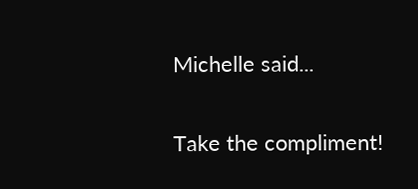Michelle said...

Take the compliment!